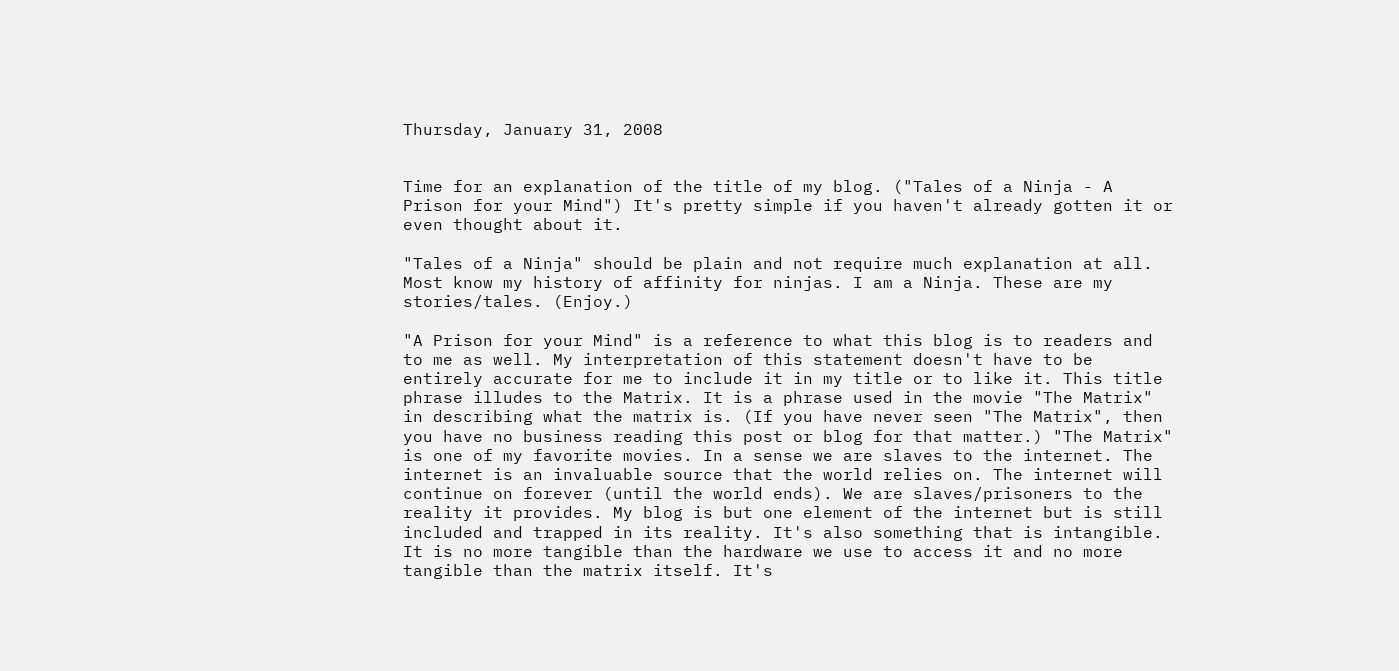Thursday, January 31, 2008


Time for an explanation of the title of my blog. ("Tales of a Ninja - A Prison for your Mind") It's pretty simple if you haven't already gotten it or even thought about it.

"Tales of a Ninja" should be plain and not require much explanation at all. Most know my history of affinity for ninjas. I am a Ninja. These are my stories/tales. (Enjoy.)

"A Prison for your Mind" is a reference to what this blog is to readers and to me as well. My interpretation of this statement doesn't have to be entirely accurate for me to include it in my title or to like it. This title phrase illudes to the Matrix. It is a phrase used in the movie "The Matrix" in describing what the matrix is. (If you have never seen "The Matrix", then you have no business reading this post or blog for that matter.) "The Matrix" is one of my favorite movies. In a sense we are slaves to the internet. The internet is an invaluable source that the world relies on. The internet will continue on forever (until the world ends). We are slaves/prisoners to the reality it provides. My blog is but one element of the internet but is still included and trapped in its reality. It's also something that is intangible. It is no more tangible than the hardware we use to access it and no more tangible than the matrix itself. It's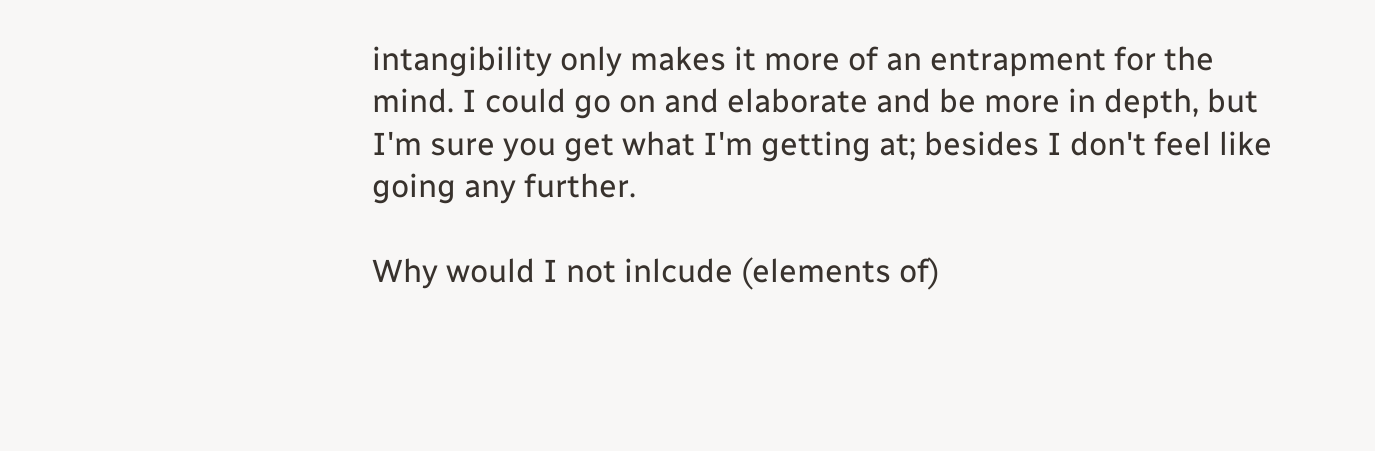intangibility only makes it more of an entrapment for the mind. I could go on and elaborate and be more in depth, but I'm sure you get what I'm getting at; besides I don't feel like going any further.

Why would I not inlcude (elements of)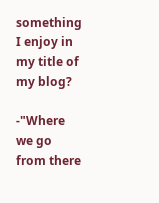something I enjoy in my title of my blog?

-"Where we go from there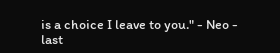is a choice I leave to you." - Neo - last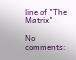line of "The Matrix"

No comments: